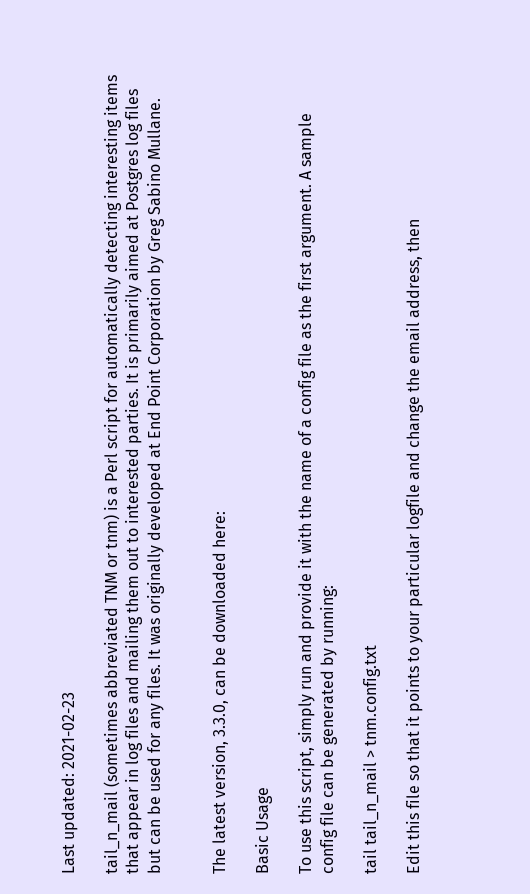Last updated: 2021-02-23

tail_n_mail (sometimes abbreviated TNM or tnm) is a Perl script for automatically detecting interesting items that appear in log files and mailing them out to interested parties. It is primarily aimed at Postgres log files but can be used for any files. It was originally developed at End Point Corporation by Greg Sabino Mullane.


The latest version, 3.3.0, can be downloaded here:

Basic Usage

To use this script, simply run and provide it with the name of a config file as the first argument. A sample config file can be generated by running:

tail tail_n_mail > tnm.config.txt

Edit this file so that it points to your particular logfile and change the email address, then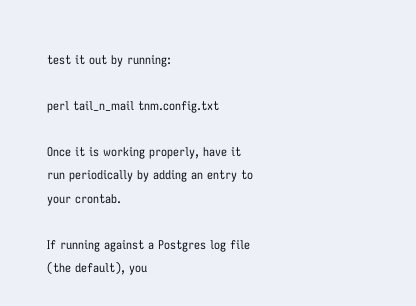test it out by running:

perl tail_n_mail tnm.config.txt

Once it is working properly, have it run periodically by adding an entry to your crontab.

If running against a Postgres log file (the default), you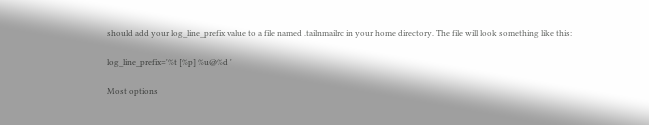should add your log_line_prefix value to a file named .tailnmailrc in your home directory. The file will look something like this:

log_line_prefix='%t [%p] %u@%d '

Most options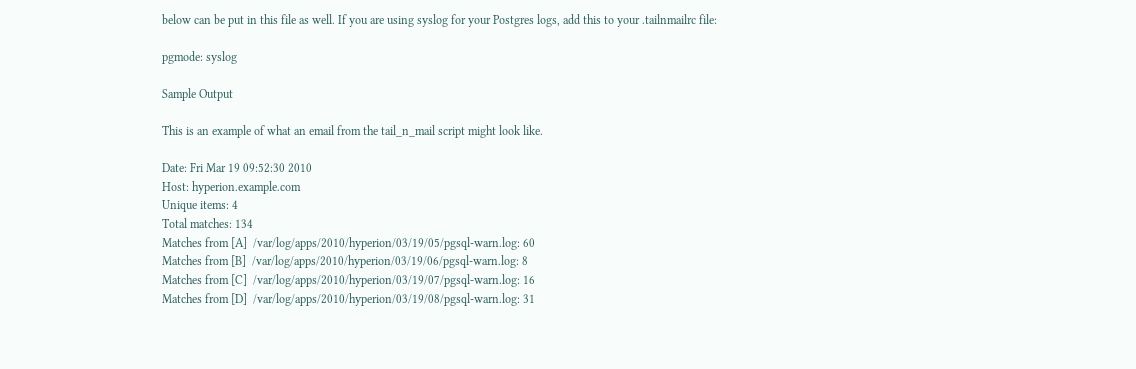below can be put in this file as well. If you are using syslog for your Postgres logs, add this to your .tailnmailrc file:

pgmode: syslog

Sample Output

This is an example of what an email from the tail_n_mail script might look like.

Date: Fri Mar 19 09:52:30 2010
Host: hyperion.example.com
Unique items: 4
Total matches: 134
Matches from [A]  /var/log/apps/2010/hyperion/03/19/05/pgsql-warn.log: 60
Matches from [B]  /var/log/apps/2010/hyperion/03/19/06/pgsql-warn.log: 8
Matches from [C]  /var/log/apps/2010/hyperion/03/19/07/pgsql-warn.log: 16
Matches from [D]  /var/log/apps/2010/hyperion/03/19/08/pgsql-warn.log: 31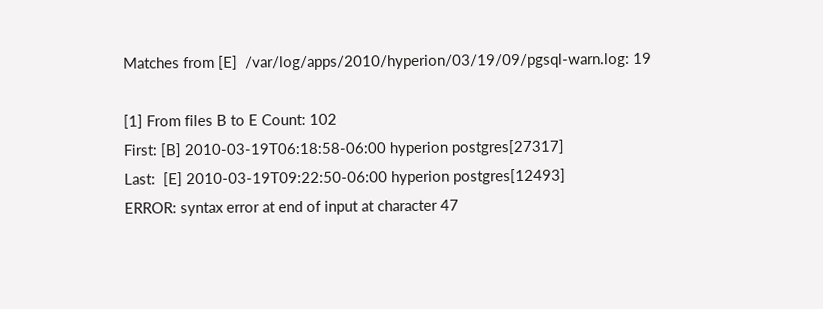Matches from [E]  /var/log/apps/2010/hyperion/03/19/09/pgsql-warn.log: 19

[1] From files B to E Count: 102
First: [B] 2010-03-19T06:18:58-06:00 hyperion postgres[27317]
Last:  [E] 2010-03-19T09:22:50-06:00 hyperion postgres[12493]
ERROR: syntax error at end of input at character 47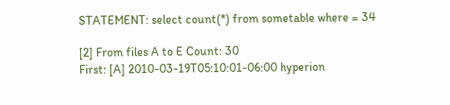STATEMENT: select count(*) from sometable where = 34

[2] From files A to E Count: 30
First: [A] 2010-03-19T05:10:01-06:00 hyperion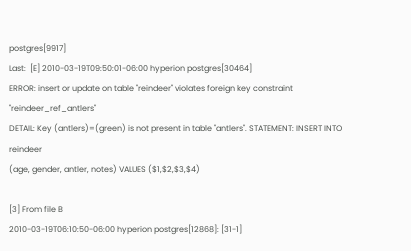postgres[9917]
Last:  [E] 2010-03-19T09:50:01-06:00 hyperion postgres[30464]
ERROR: insert or update on table "reindeer" violates foreign key constraint "reindeer_ref_antlers"
DETAIL: Key (antlers)=(green) is not present in table "antlers". STATEMENT: INSERT INTO reindeer
(age, gender, antler, notes) VALUES ($1,$2,$3,$4)

[3] From file B
2010-03-19T06:10:50-06:00 hyperion postgres[12868]: [31-1]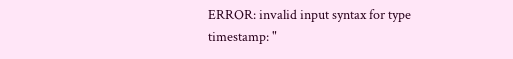ERROR: invalid input syntax for type
timestamp: "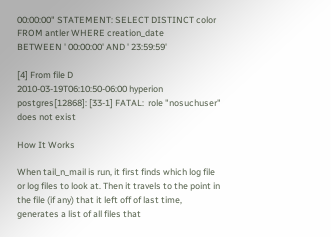00:00:00" STATEMENT: SELECT DISTINCT color FROM antler WHERE creation_date
BETWEEN ' 00:00:00' AND ' 23:59:59'

[4] From file D
2010-03-19T06:10:50-06:00 hyperion postgres[12868]: [33-1] FATAL:  role "nosuchuser" does not exist

How It Works

When tail_n_mail is run, it first finds which log file or log files to look at. Then it travels to the point in the file (if any) that it left off of last time, generates a list of all files that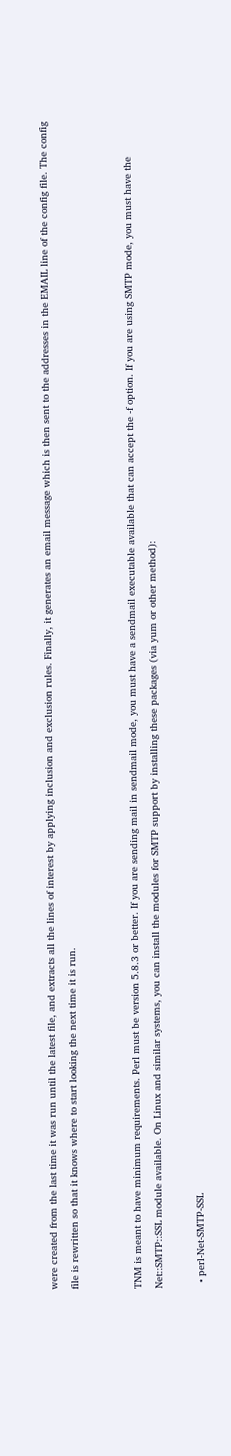were created from the last time it was run until the latest file, and extracts all the lines of interest by applying inclusion and exclusion rules. Finally, it generates an email message which is then sent to the addresses in the EMAIL line of the config file. The config file is rewritten so that it knows where to start looking the next time it is run.


TNM is meant to have minimum requirements. Perl must be version 5.8.3 or better. If you are sending mail in sendmail mode, you must have a sendmail executable available that can accept the -f option. If you are using SMTP mode, you must have the Net::SMTP::SSL module available. On Linux and similar systems, you can install the modules for SMTP support by installing these packages (via yum or other method):

  • perl-Net-SMTP-SSL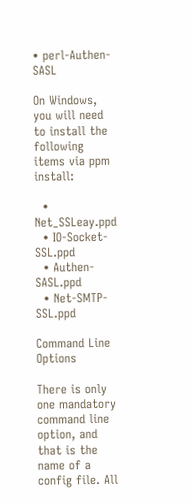• perl-Authen-SASL

On Windows, you will need to install the following items via ppm install:

  • Net_SSLeay.ppd
  • IO-Socket-SSL.ppd
  • Authen-SASL.ppd
  • Net-SMTP-SSL.ppd

Command Line Options

There is only one mandatory command line option, and that is the name of a config file. All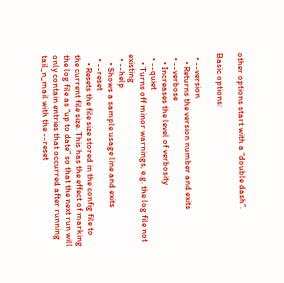other options start with a “double dash”.

Basic options:

  • --version
    • Returns the version number and exits
  • --verbose
    • Increases the level of verbosity
  • --quiet
    • Turns off minor warnings, e.g. the log file not existing
  • --help
    • Shows a sample usage line and exits
  • --reset
    • Resets the file size stored in the config file to the current file size. This has the effect of marking the log file as “up to date” so that the next run will only contain entries that occurred after running tail_n_mail with the --reset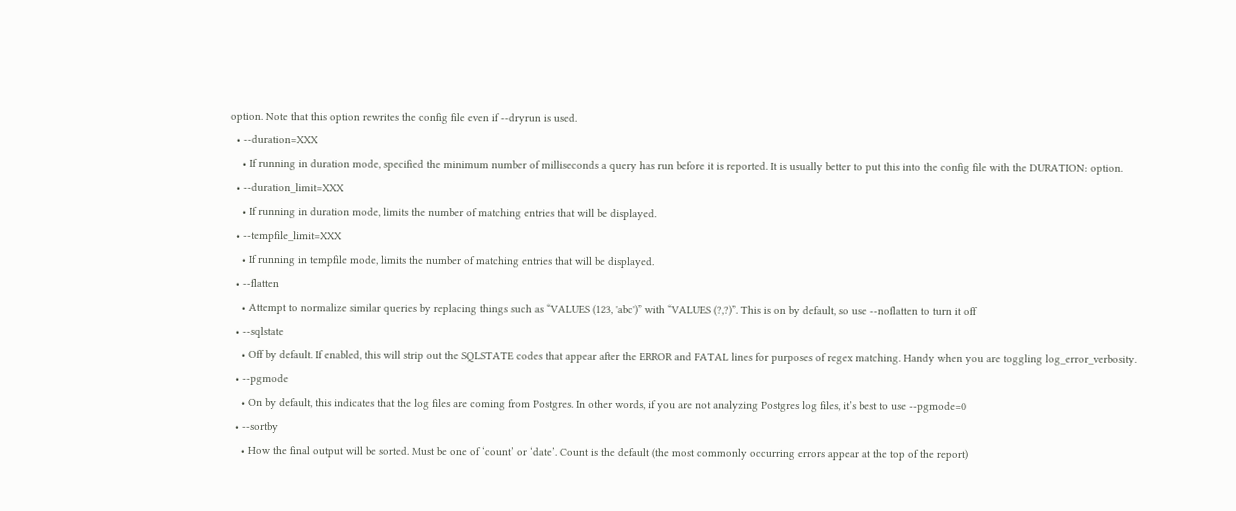option. Note that this option rewrites the config file even if --dryrun is used.
  • --duration=XXX
    • If running in duration mode, specified the minimum number of milliseconds a query has run before it is reported. It is usually better to put this into the config file with the DURATION: option.
  • --duration_limit=XXX
    • If running in duration mode, limits the number of matching entries that will be displayed.
  • --tempfile_limit=XXX
    • If running in tempfile mode, limits the number of matching entries that will be displayed.
  • --flatten
    • Attempt to normalize similar queries by replacing things such as “VALUES (123, 'abc')” with “VALUES (?,?)”. This is on by default, so use --noflatten to turn it off
  • --sqlstate
    • Off by default. If enabled, this will strip out the SQLSTATE codes that appear after the ERROR and FATAL lines for purposes of regex matching. Handy when you are toggling log_error_verbosity.
  • --pgmode
    • On by default, this indicates that the log files are coming from Postgres. In other words, if you are not analyzing Postgres log files, it’s best to use --pgmode=0
  • --sortby
    • How the final output will be sorted. Must be one of ‘count’ or ‘date’. Count is the default (the most commonly occurring errors appear at the top of the report)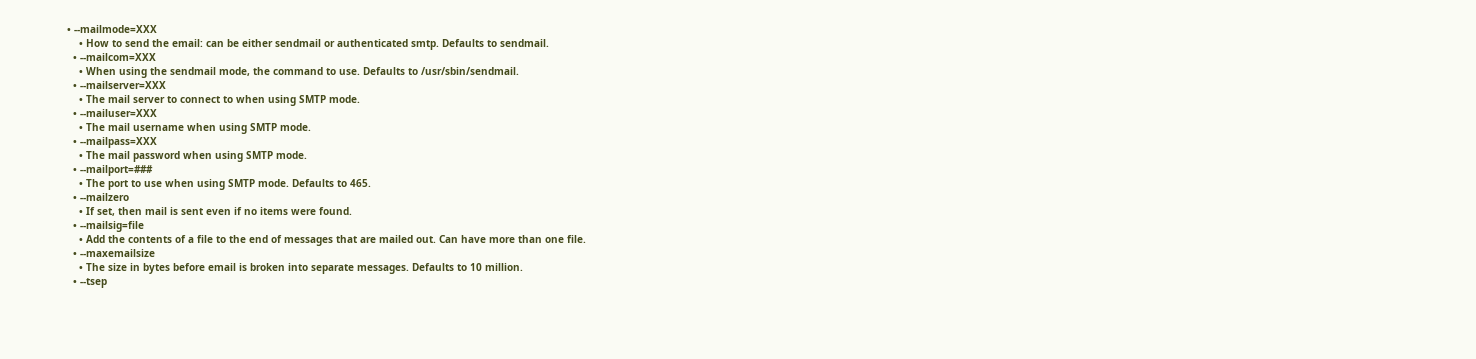• --mailmode=XXX
    • How to send the email: can be either sendmail or authenticated smtp. Defaults to sendmail.
  • --mailcom=XXX
    • When using the sendmail mode, the command to use. Defaults to /usr/sbin/sendmail.
  • --mailserver=XXX
    • The mail server to connect to when using SMTP mode.
  • --mailuser=XXX
    • The mail username when using SMTP mode.
  • --mailpass=XXX
    • The mail password when using SMTP mode.
  • --mailport=###
    • The port to use when using SMTP mode. Defaults to 465.
  • --mailzero
    • If set, then mail is sent even if no items were found.
  • --mailsig=file
    • Add the contents of a file to the end of messages that are mailed out. Can have more than one file.
  • --maxemailsize
    • The size in bytes before email is broken into separate messages. Defaults to 10 million.
  • --tsep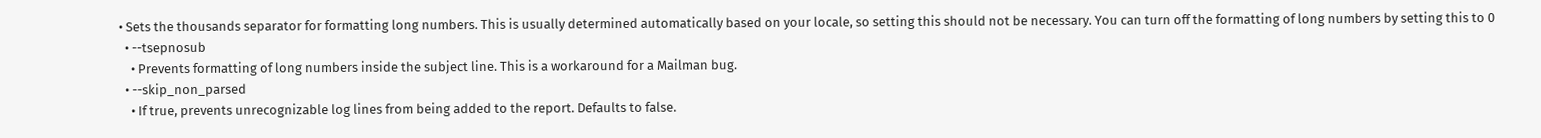• Sets the thousands separator for formatting long numbers. This is usually determined automatically based on your locale, so setting this should not be necessary. You can turn off the formatting of long numbers by setting this to 0
  • --tsepnosub
    • Prevents formatting of long numbers inside the subject line. This is a workaround for a Mailman bug.
  • --skip_non_parsed
    • If true, prevents unrecognizable log lines from being added to the report. Defaults to false.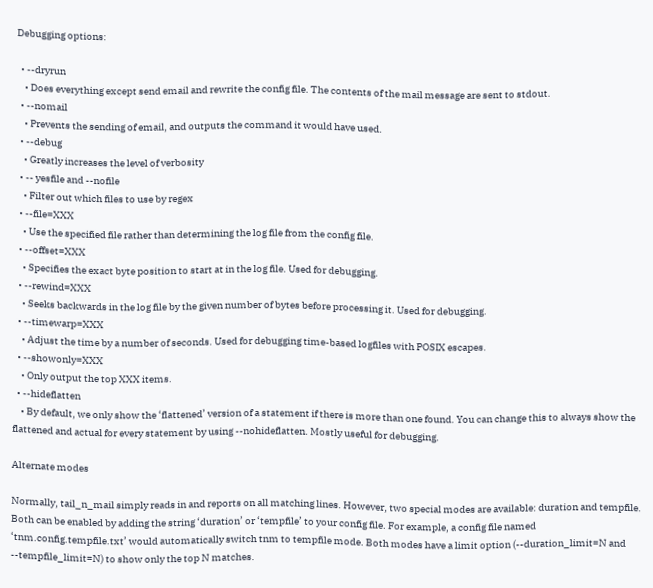Debugging options:

  • --dryrun
    • Does everything except send email and rewrite the config file. The contents of the mail message are sent to stdout.
  • --nomail
    • Prevents the sending of email, and outputs the command it would have used.
  • --debug
    • Greatly increases the level of verbosity
  • -- yesfile and --nofile
    • Filter out which files to use by regex
  • --file=XXX
    • Use the specified file rather than determining the log file from the config file.
  • --offset=XXX
    • Specifies the exact byte position to start at in the log file. Used for debugging.
  • --rewind=XXX
    • Seeks backwards in the log file by the given number of bytes before processing it. Used for debugging.
  • --timewarp=XXX
    • Adjust the time by a number of seconds. Used for debugging time-based logfiles with POSIX escapes.
  • --showonly=XXX
    • Only output the top XXX items.
  • --hideflatten
    • By default, we only show the ‘flattened’ version of a statement if there is more than one found. You can change this to always show the flattened and actual for every statement by using --nohideflatten. Mostly useful for debugging.

Alternate modes

Normally, tail_n_mail simply reads in and reports on all matching lines. However, two special modes are available: duration and tempfile. Both can be enabled by adding the string ‘duration’ or ‘tempfile’ to your config file. For example, a config file named ‘tnm.config.tempfile.txt’ would automatically switch tnm to tempfile mode. Both modes have a limit option (--duration_limit=N and --tempfile_limit=N) to show only the top N matches.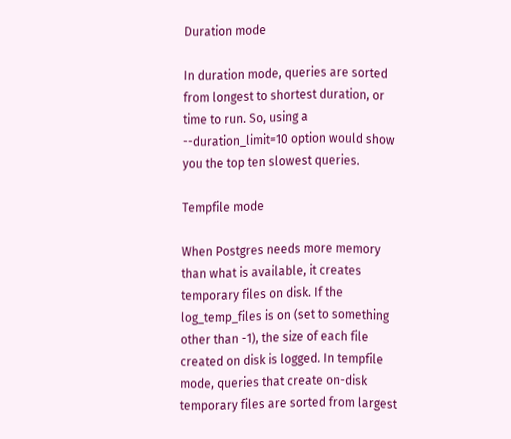Duration mode

In duration mode, queries are sorted from longest to shortest duration, or time to run. So, using a --duration_limit=10 option would show you the top ten slowest queries.

Tempfile mode

When Postgres needs more memory than what is available, it creates temporary files on disk. If the log_temp_files is on (set to something other than -1), the size of each file created on disk is logged. In tempfile mode, queries that create on-disk temporary files are sorted from largest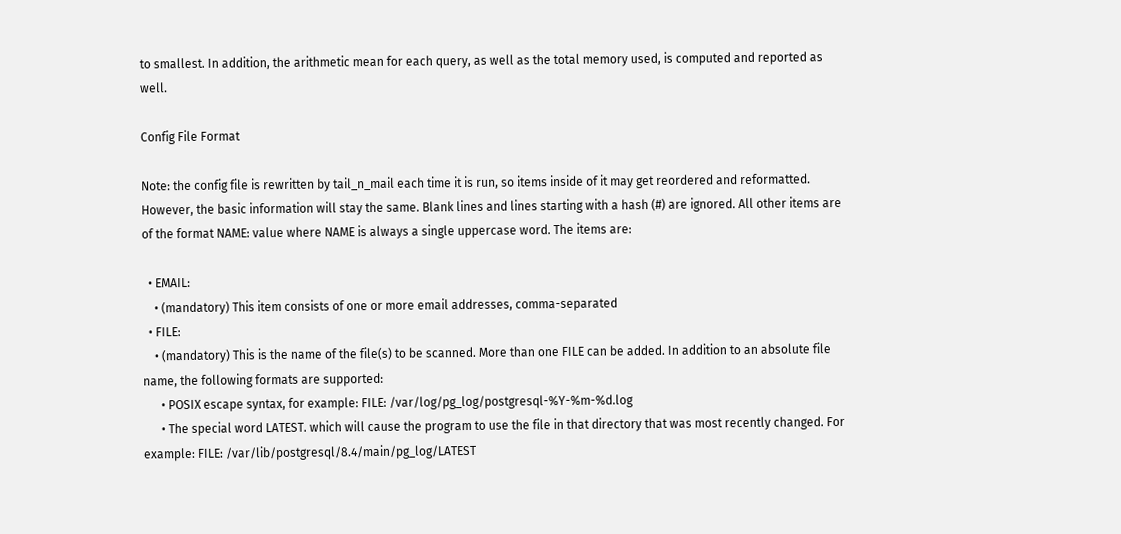to smallest. In addition, the arithmetic mean for each query, as well as the total memory used, is computed and reported as well.

Config File Format

Note: the config file is rewritten by tail_n_mail each time it is run, so items inside of it may get reordered and reformatted. However, the basic information will stay the same. Blank lines and lines starting with a hash (#) are ignored. All other items are of the format NAME: value where NAME is always a single uppercase word. The items are:

  • EMAIL:
    • (mandatory) This item consists of one or more email addresses, comma-separated
  • FILE:
    • (mandatory) This is the name of the file(s) to be scanned. More than one FILE can be added. In addition to an absolute file name, the following formats are supported:
      • POSIX escape syntax, for example: FILE: /var/log/pg_log/postgresql-%Y-%m-%d.log
      • The special word LATEST. which will cause the program to use the file in that directory that was most recently changed. For example: FILE: /var/lib/postgresql/8.4/main/pg_log/LATEST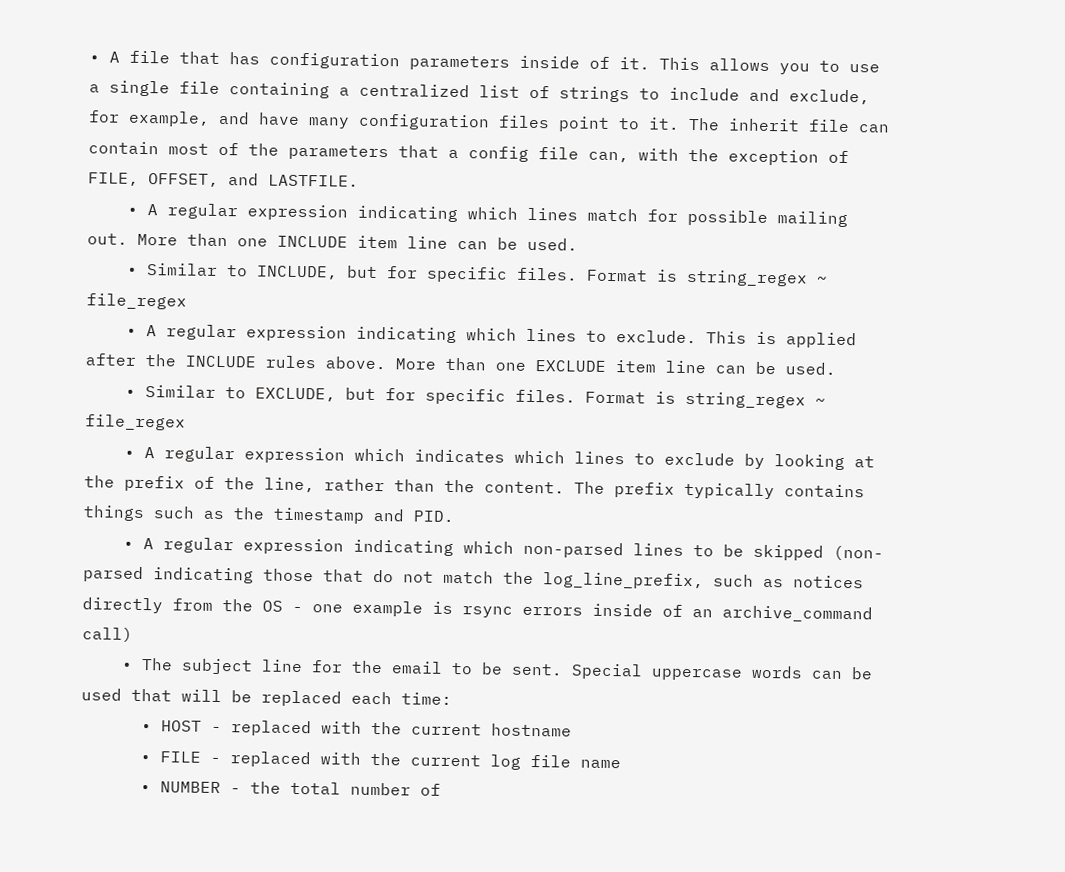• A file that has configuration parameters inside of it. This allows you to use a single file containing a centralized list of strings to include and exclude, for example, and have many configuration files point to it. The inherit file can contain most of the parameters that a config file can, with the exception of FILE, OFFSET, and LASTFILE.
    • A regular expression indicating which lines match for possible mailing out. More than one INCLUDE item line can be used.
    • Similar to INCLUDE, but for specific files. Format is string_regex ~ file_regex
    • A regular expression indicating which lines to exclude. This is applied after the INCLUDE rules above. More than one EXCLUDE item line can be used.
    • Similar to EXCLUDE, but for specific files. Format is string_regex ~ file_regex
    • A regular expression which indicates which lines to exclude by looking at the prefix of the line, rather than the content. The prefix typically contains things such as the timestamp and PID.
    • A regular expression indicating which non-parsed lines to be skipped (non-parsed indicating those that do not match the log_line_prefix, such as notices directly from the OS - one example is rsync errors inside of an archive_command call)
    • The subject line for the email to be sent. Special uppercase words can be used that will be replaced each time:
      • HOST - replaced with the current hostname
      • FILE - replaced with the current log file name
      • NUMBER - the total number of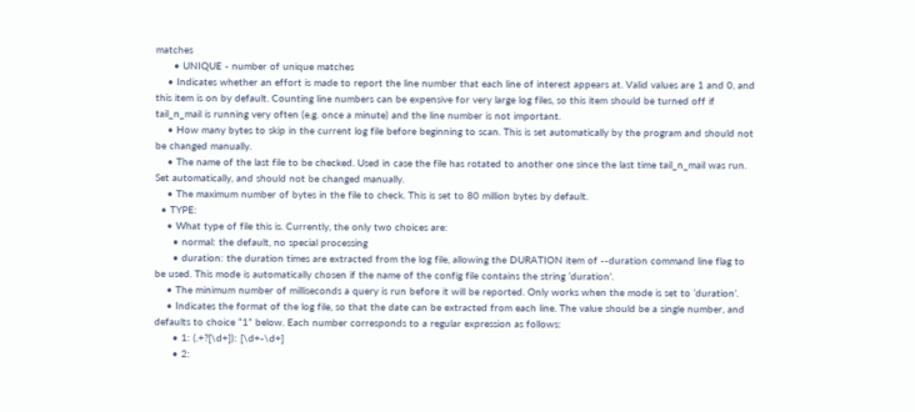matches
      • UNIQUE - number of unique matches
    • Indicates whether an effort is made to report the line number that each line of interest appears at. Valid values are 1 and 0, and this item is on by default. Counting line numbers can be expensive for very large log files, so this item should be turned off if tail_n_mail is running very often (e.g. once a minute) and the line number is not important.
    • How many bytes to skip in the current log file before beginning to scan. This is set automatically by the program and should not be changed manually.
    • The name of the last file to be checked. Used in case the file has rotated to another one since the last time tail_n_mail was run. Set automatically, and should not be changed manually.
    • The maximum number of bytes in the file to check. This is set to 80 million bytes by default.
  • TYPE:
    • What type of file this is. Currently, the only two choices are:
      • normal: the default, no special processing
      • duration: the duration times are extracted from the log file, allowing the DURATION item of --duration command line flag to be used. This mode is automatically chosen if the name of the config file contains the string ‘duration’.
    • The minimum number of milliseconds a query is run before it will be reported. Only works when the mode is set to ‘duration’.
    • Indicates the format of the log file, so that the date can be extracted from each line. The value should be a single number, and defaults to choice “1” below. Each number corresponds to a regular expression as follows:
      • 1: (.+?[\d+]): [\d+-\d+]
      • 2: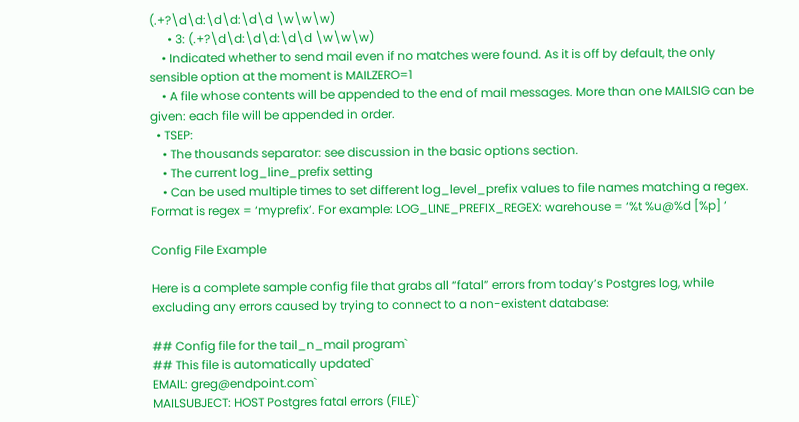(.+?\d\d:\d\d:\d\d \w\w\w)
      • 3: (.+?\d\d:\d\d:\d\d \w\w\w)
    • Indicated whether to send mail even if no matches were found. As it is off by default, the only sensible option at the moment is MAILZERO=1
    • A file whose contents will be appended to the end of mail messages. More than one MAILSIG can be given: each file will be appended in order.
  • TSEP:
    • The thousands separator: see discussion in the basic options section.
    • The current log_line_prefix setting
    • Can be used multiple times to set different log_level_prefix values to file names matching a regex. Format is regex = ‘myprefix’. For example: LOG_LINE_PREFIX_REGEX: warehouse = ‘%t %u@%d [%p] ‘

Config File Example

Here is a complete sample config file that grabs all “fatal” errors from today’s Postgres log, while excluding any errors caused by trying to connect to a non-existent database:

## Config file for the tail_n_mail program`
## This file is automatically updated`
EMAIL: greg@endpoint.com`
MAILSUBJECT: HOST Postgres fatal errors (FILE)`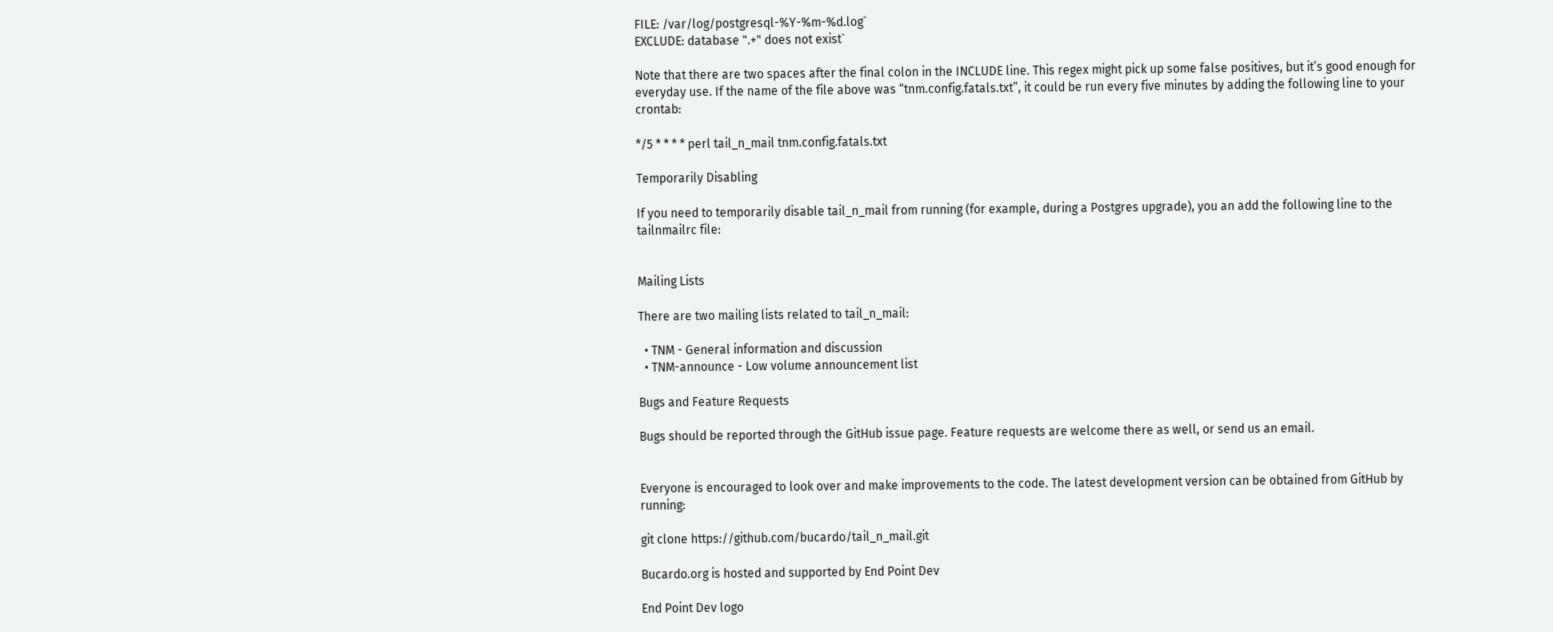FILE: /var/log/postgresql-%Y-%m-%d.log`
EXCLUDE: database ".+" does not exist`

Note that there are two spaces after the final colon in the INCLUDE line. This regex might pick up some false positives, but it’s good enough for everyday use. If the name of the file above was “tnm.config.fatals.txt”, it could be run every five minutes by adding the following line to your crontab:

*/5 * * * * perl tail_n_mail tnm.config.fatals.txt

Temporarily Disabling

If you need to temporarily disable tail_n_mail from running (for example, during a Postgres upgrade), you an add the following line to the tailnmailrc file:


Mailing Lists

There are two mailing lists related to tail_n_mail:

  • TNM - General information and discussion
  • TNM-announce - Low volume announcement list

Bugs and Feature Requests

Bugs should be reported through the GitHub issue page. Feature requests are welcome there as well, or send us an email.


Everyone is encouraged to look over and make improvements to the code. The latest development version can be obtained from GitHub by running:

git clone https://github.com/bucardo/tail_n_mail.git

Bucardo.org is hosted and supported by End Point Dev

End Point Dev logo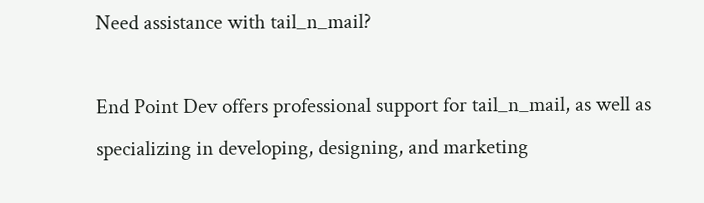Need assistance with tail_n_mail?

End Point Dev offers professional support for tail_n_mail, as well as specializing in developing, designing, and marketing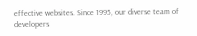effective websites. Since 1995, our diverse team of developers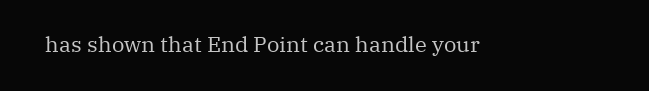has shown that End Point can handle your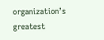organization’s greatest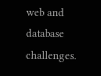web and database challenges.